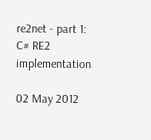re2net - part 1: C# RE2 implementation

02 May 2012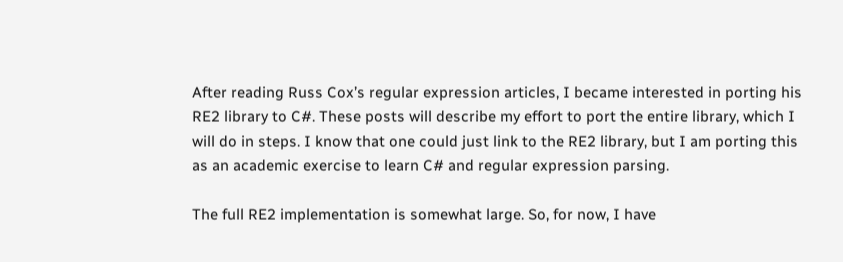After reading Russ Cox’s regular expression articles, I became interested in porting his RE2 library to C#. These posts will describe my effort to port the entire library, which I will do in steps. I know that one could just link to the RE2 library, but I am porting this as an academic exercise to learn C# and regular expression parsing.

The full RE2 implementation is somewhat large. So, for now, I have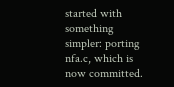started with something simpler: porting nfa.c, which is now committed.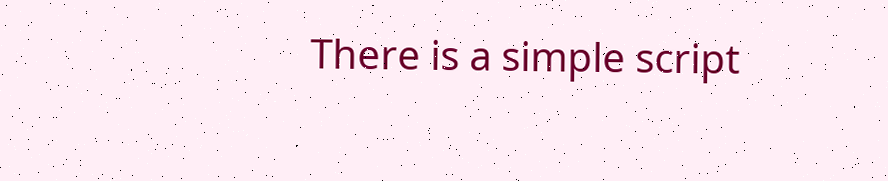There is a simple script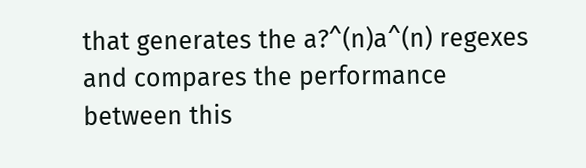that generates the a?^(n)a^(n) regexes and compares the performance between this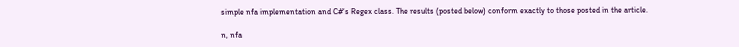simple nfa implementation and C#‘s Regex class. The results (posted below) conform exactly to those posted in the article.

n, nfa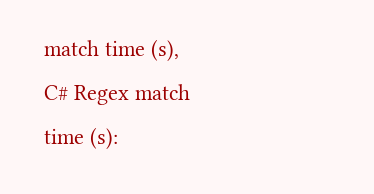match time (s), C# Regex match time (s):